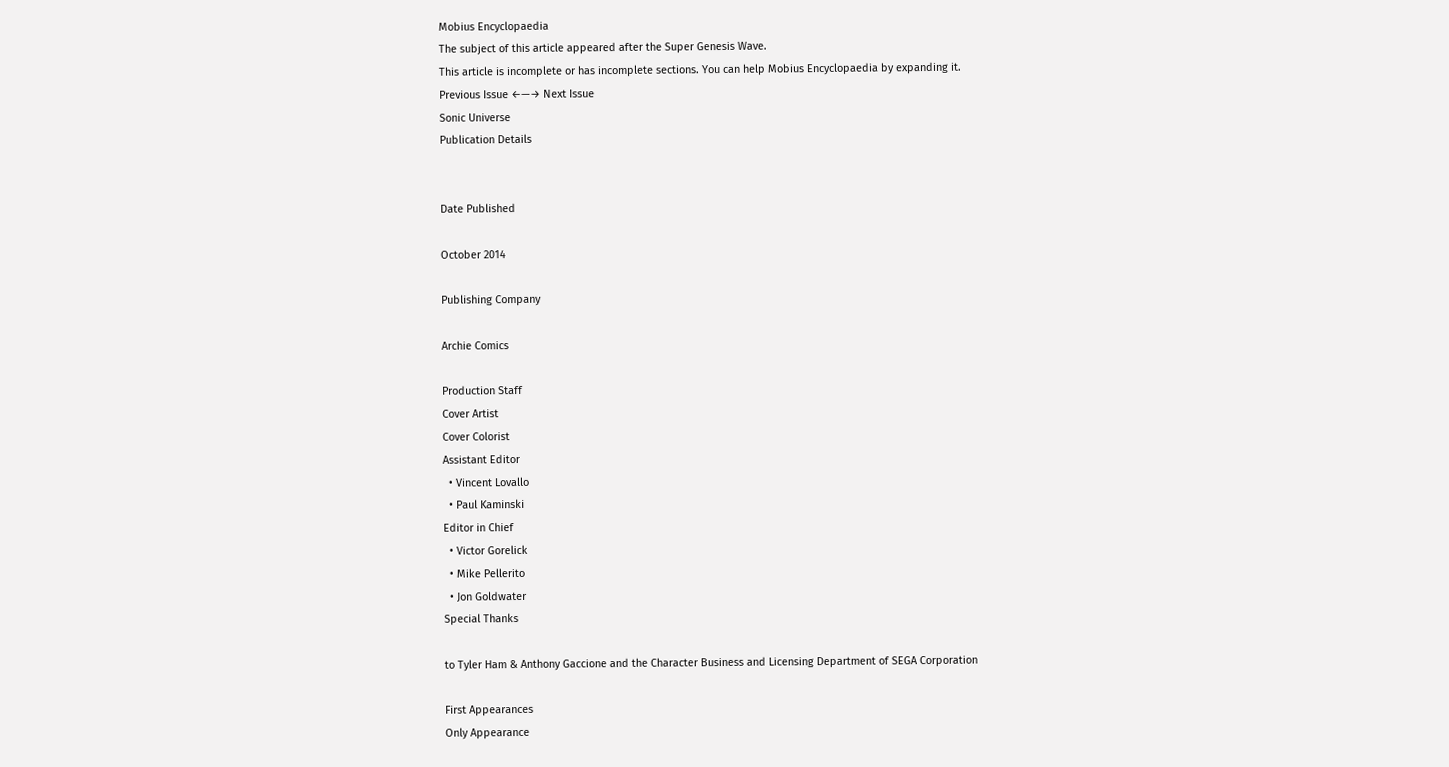Mobius Encyclopaedia
The subject of this article appeared after the Super Genesis Wave.
This article is incomplete or has incomplete sections. You can help Mobius Encyclopaedia by expanding it.
Previous Issue ←—→ Next Issue
Sonic Universe
Publication Details


Date Published

October 2014

Publishing Company

Archie Comics

Production Staff
Cover Artist
Cover Colorist
Assistant Editor
  • Vincent Lovallo
  • Paul Kaminski
Editor in Chief
  • Victor Gorelick
  • Mike Pellerito
  • Jon Goldwater
Special Thanks

to Tyler Ham & Anthony Gaccione and the Character Business and Licensing Department of SEGA Corporation

First Appearances
Only Appearance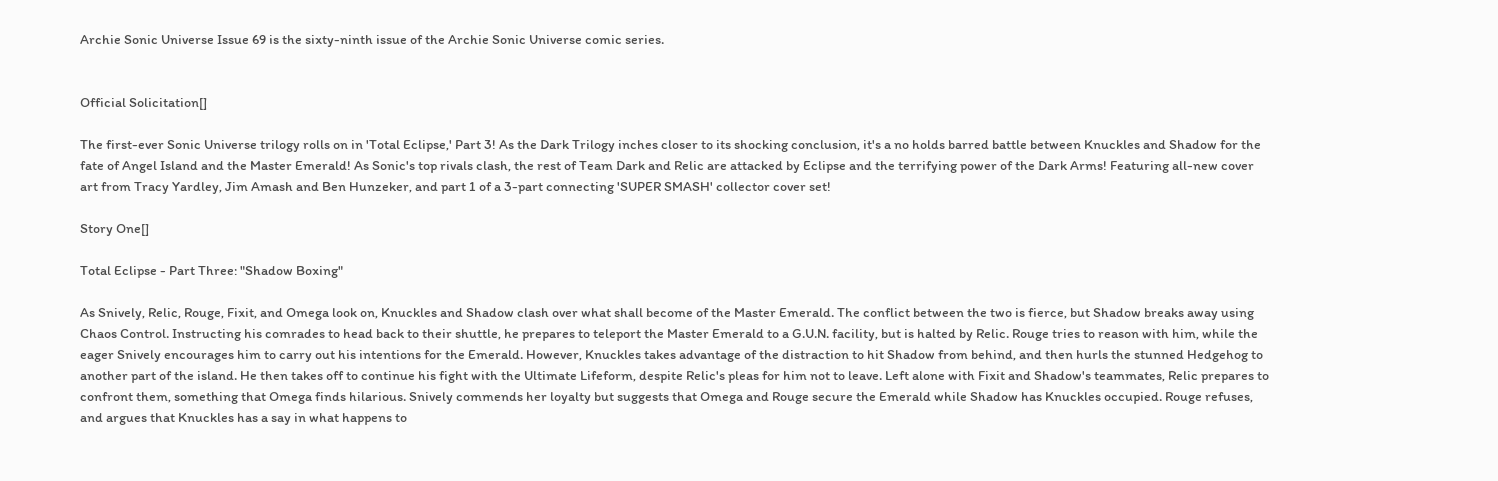Archie Sonic Universe Issue 69 is the sixty-ninth issue of the Archie Sonic Universe comic series.


Official Solicitation[]

The first-ever Sonic Universe trilogy rolls on in 'Total Eclipse,' Part 3! As the Dark Trilogy inches closer to its shocking conclusion, it's a no holds barred battle between Knuckles and Shadow for the fate of Angel Island and the Master Emerald! As Sonic's top rivals clash, the rest of Team Dark and Relic are attacked by Eclipse and the terrifying power of the Dark Arms! Featuring all-new cover art from Tracy Yardley, Jim Amash and Ben Hunzeker, and part 1 of a 3-part connecting 'SUPER SMASH' collector cover set!

Story One[]

Total Eclipse - Part Three: "Shadow Boxing"

As Snively, Relic, Rouge, Fixit, and Omega look on, Knuckles and Shadow clash over what shall become of the Master Emerald. The conflict between the two is fierce, but Shadow breaks away using Chaos Control. Instructing his comrades to head back to their shuttle, he prepares to teleport the Master Emerald to a G.U.N. facility, but is halted by Relic. Rouge tries to reason with him, while the eager Snively encourages him to carry out his intentions for the Emerald. However, Knuckles takes advantage of the distraction to hit Shadow from behind, and then hurls the stunned Hedgehog to another part of the island. He then takes off to continue his fight with the Ultimate Lifeform, despite Relic's pleas for him not to leave. Left alone with Fixit and Shadow's teammates, Relic prepares to confront them, something that Omega finds hilarious. Snively commends her loyalty but suggests that Omega and Rouge secure the Emerald while Shadow has Knuckles occupied. Rouge refuses, and argues that Knuckles has a say in what happens to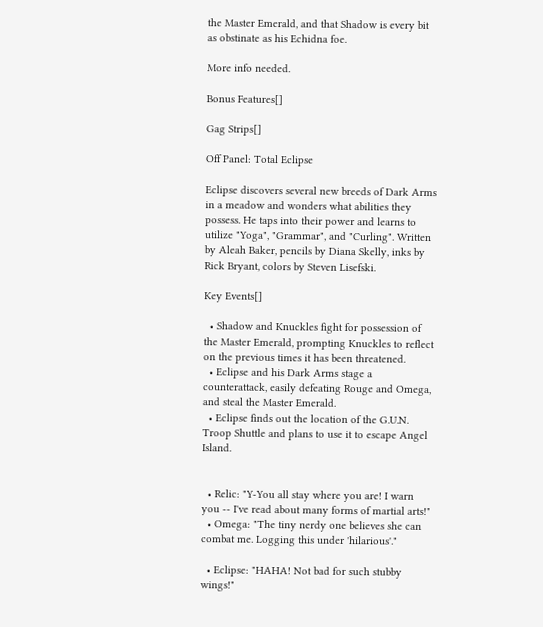the Master Emerald, and that Shadow is every bit as obstinate as his Echidna foe.

More info needed.

Bonus Features[]

Gag Strips[]

Off Panel: Total Eclipse

Eclipse discovers several new breeds of Dark Arms in a meadow and wonders what abilities they possess. He taps into their power and learns to utilize "Yoga", "Grammar", and "Curling". Written by Aleah Baker, pencils by Diana Skelly, inks by Rick Bryant, colors by Steven Lisefski.

Key Events[]

  • Shadow and Knuckles fight for possession of the Master Emerald, prompting Knuckles to reflect on the previous times it has been threatened.
  • Eclipse and his Dark Arms stage a counterattack, easily defeating Rouge and Omega, and steal the Master Emerald.
  • Eclipse finds out the location of the G.U.N. Troop Shuttle and plans to use it to escape Angel Island.


  • Relic: "Y-You all stay where you are! I warn you -- I've read about many forms of martial arts!"
  • Omega: "The tiny nerdy one believes she can combat me. Logging this under 'hilarious'."

  • Eclipse: "HAHA! Not bad for such stubby wings!"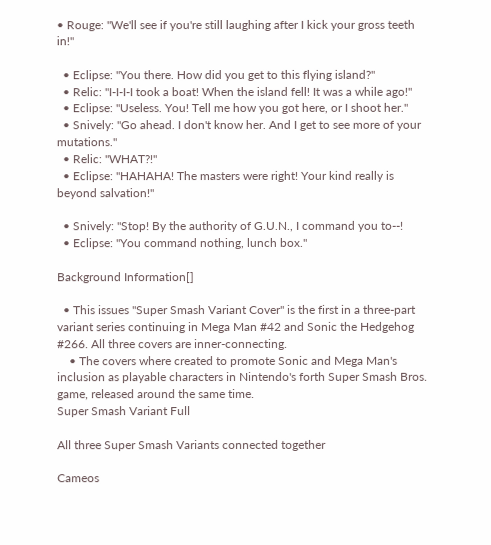• Rouge: "We'll see if you're still laughing after I kick your gross teeth in!"

  • Eclipse: "You there. How did you get to this flying island?"
  • Relic: "I-I-I-I took a boat! When the island fell! It was a while ago!"
  • Eclipse: "Useless. You! Tell me how you got here, or I shoot her."
  • Snively: "Go ahead. I don't know her. And I get to see more of your mutations."
  • Relic: "WHAT?!"
  • Eclipse: "HAHAHA! The masters were right! Your kind really is beyond salvation!"

  • Snively: "Stop! By the authority of G.U.N., I command you to--!
  • Eclipse: "You command nothing, lunch box."

Background Information[]

  • This issues "Super Smash Variant Cover" is the first in a three-part variant series continuing in Mega Man #42 and Sonic the Hedgehog #266. All three covers are inner-connecting.
    • The covers where created to promote Sonic and Mega Man's inclusion as playable characters in Nintendo's forth Super Smash Bros. game, released around the same time.
Super Smash Variant Full

All three Super Smash Variants connected together

Cameos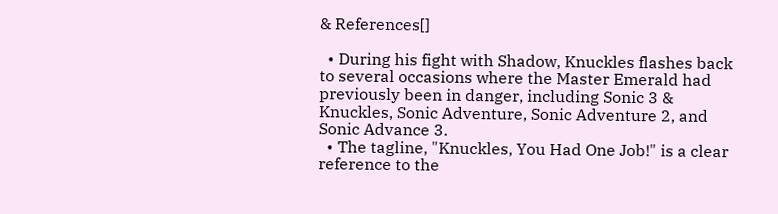& References[]

  • During his fight with Shadow, Knuckles flashes back to several occasions where the Master Emerald had previously been in danger, including Sonic 3 & Knuckles, Sonic Adventure, Sonic Adventure 2, and Sonic Advance 3.
  • The tagline, "Knuckles, You Had One Job!" is a clear reference to the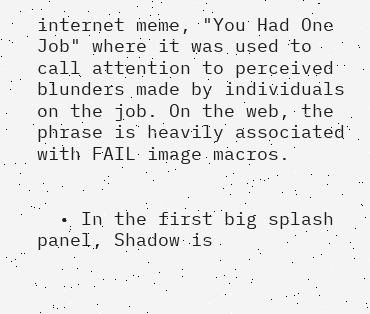internet meme, "You Had One Job" where it was used to call attention to perceived blunders made by individuals on the job. On the web, the phrase is heavily associated with FAIL image macros.


  • In the first big splash panel, Shadow is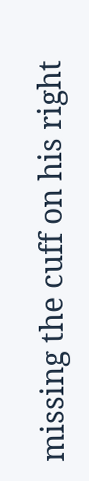missing the cuff on his right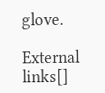glove.

External links[]